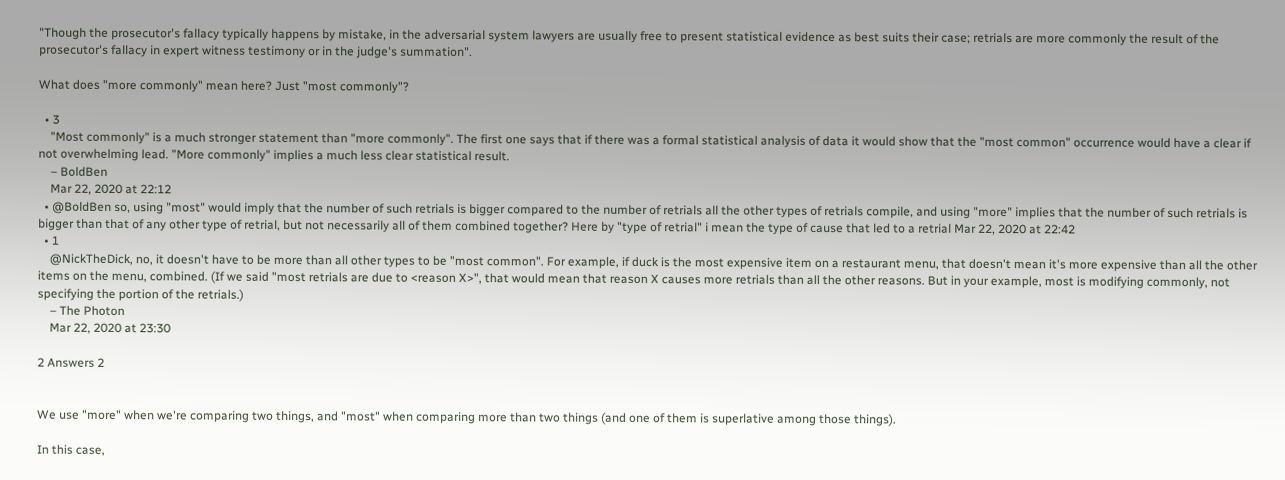"Though the prosecutor's fallacy typically happens by mistake, in the adversarial system lawyers are usually free to present statistical evidence as best suits their case; retrials are more commonly the result of the prosecutor's fallacy in expert witness testimony or in the judge's summation".

What does "more commonly" mean here? Just "most commonly"?

  • 3
    "Most commonly" is a much stronger statement than "more commonly". The first one says that if there was a formal statistical analysis of data it would show that the "most common" occurrence would have a clear if not overwhelming lead. "More commonly" implies a much less clear statistical result.
    – BoldBen
    Mar 22, 2020 at 22:12
  • @BoldBen so, using "most" would imply that the number of such retrials is bigger compared to the number of retrials all the other types of retrials compile, and using "more" implies that the number of such retrials is bigger than that of any other type of retrial, but not necessarily all of them combined together? Here by "type of retrial" i mean the type of cause that led to a retrial Mar 22, 2020 at 22:42
  • 1
    @NickTheDick, no, it doesn't have to be more than all other types to be "most common". For example, if duck is the most expensive item on a restaurant menu, that doesn't mean it's more expensive than all the other items on the menu, combined. (If we said "most retrials are due to <reason X>", that would mean that reason X causes more retrials than all the other reasons. But in your example, most is modifying commonly, not specifying the portion of the retrials.)
    – The Photon
    Mar 22, 2020 at 23:30

2 Answers 2


We use "more" when we're comparing two things, and "most" when comparing more than two things (and one of them is superlative among those things).

In this case,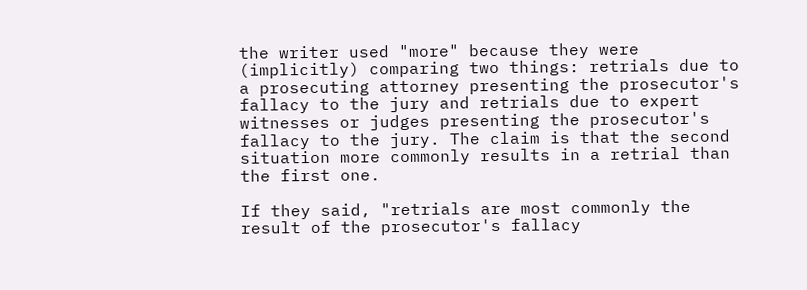the writer used "more" because they were (implicitly) comparing two things: retrials due to a prosecuting attorney presenting the prosecutor's fallacy to the jury and retrials due to expert witnesses or judges presenting the prosecutor's fallacy to the jury. The claim is that the second situation more commonly results in a retrial than the first one.

If they said, "retrials are most commonly the result of the prosecutor's fallacy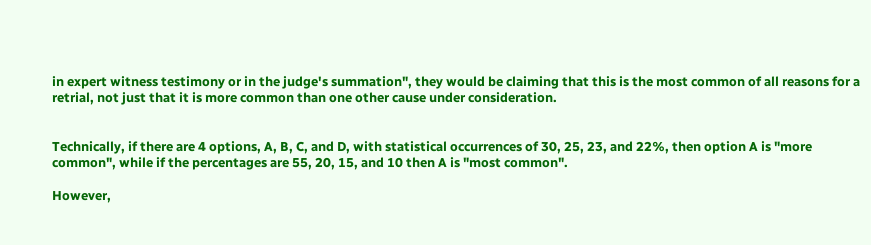in expert witness testimony or in the judge's summation", they would be claiming that this is the most common of all reasons for a retrial, not just that it is more common than one other cause under consideration.


Technically, if there are 4 options, A, B, C, and D, with statistical occurrences of 30, 25, 23, and 22%, then option A is "more common", while if the percentages are 55, 20, 15, and 10 then A is "most common".

However,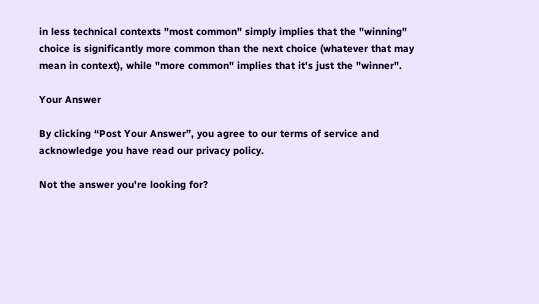in less technical contexts "most common" simply implies that the "winning" choice is significantly more common than the next choice (whatever that may mean in context), while "more common" implies that it's just the "winner".

Your Answer

By clicking “Post Your Answer”, you agree to our terms of service and acknowledge you have read our privacy policy.

Not the answer you're looking for?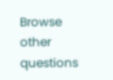Browse other questions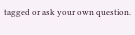tagged or ask your own question.